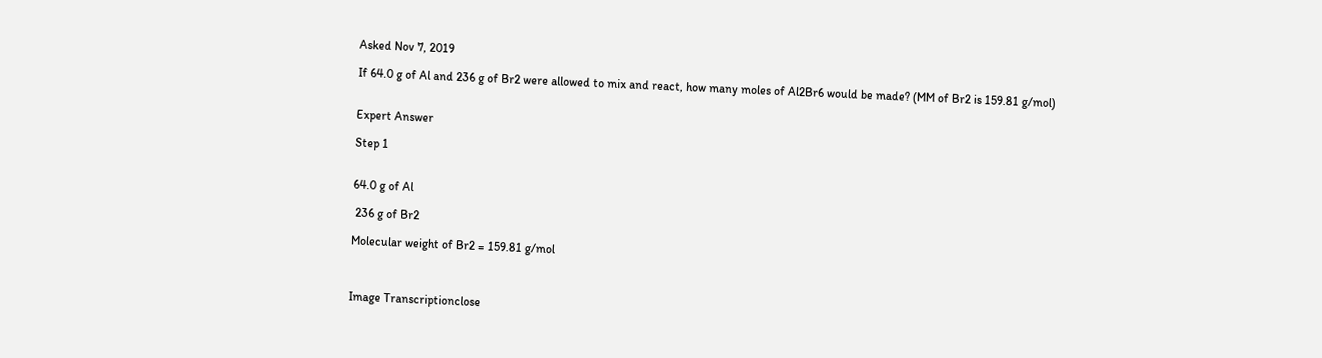Asked Nov 7, 2019

If 64.0 g of Al and 236 g of Br2 were allowed to mix and react, how many moles of Al2Br6 would be made? (MM of Br2 is 159.81 g/mol)


Expert Answer

Step 1


64.0 g of Al

 236 g of Br2

Molecular weight of Br2 = 159.81 g/mol



Image Transcriptionclose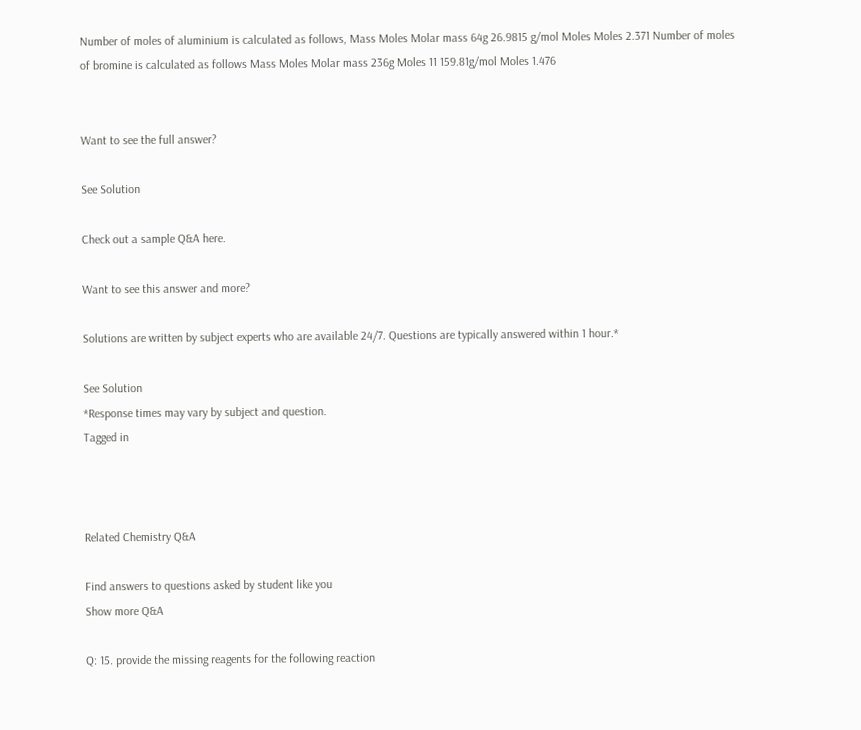Number of moles of aluminium is calculated as follows, Mass Moles Molar mass 64g 26.9815 g/mol Moles Moles 2.371 Number of moles of bromine is calculated as follows Mass Moles Molar mass 236g Moles 11 159.81g/mol Moles 1.476


Want to see the full answer?

See Solution

Check out a sample Q&A here.

Want to see this answer and more?

Solutions are written by subject experts who are available 24/7. Questions are typically answered within 1 hour.*

See Solution
*Response times may vary by subject and question.
Tagged in



Related Chemistry Q&A

Find answers to questions asked by student like you
Show more Q&A

Q: 15. provide the missing reagents for the following reaction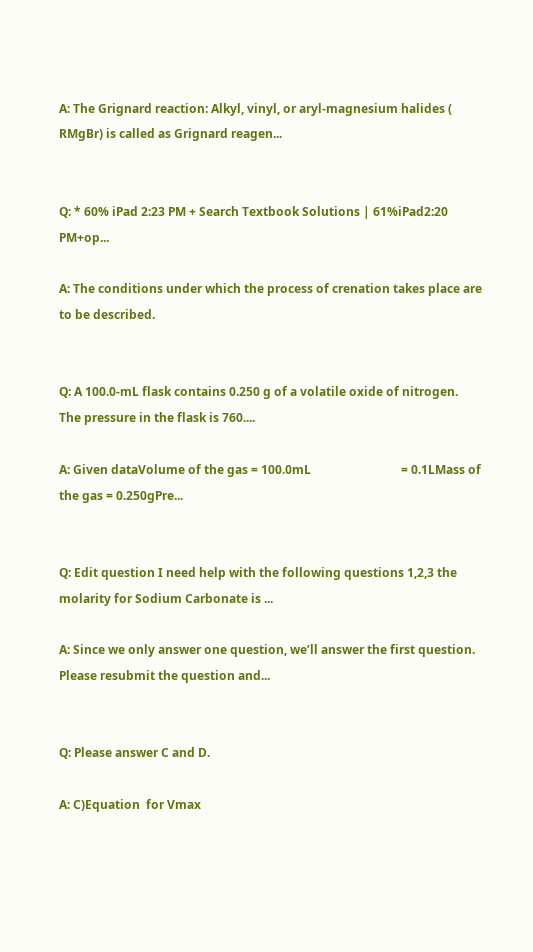A: The Grignard reaction: Alkyl, vinyl, or aryl-magnesium halides ( RMgBr) is called as Grignard reagen...


Q: * 60% iPad 2:23 PM + Search Textbook Solutions | 61%iPad2:20 PM+op...

A: The conditions under which the process of crenation takes place are to be described.


Q: A 100.0-mL flask contains 0.250 g of a volatile oxide of nitrogen. The pressure in the flask is 760....

A: Given dataVolume of the gas = 100.0mL                              = 0.1LMass of the gas = 0.250gPre...


Q: Edit question I need help with the following questions 1,2,3 the molarity for Sodium Carbonate is ...

A: Since we only answer one question, we’ll answer the first question. Please resubmit the question and...


Q: Please answer C and D.

A: C)Equation  for Vmax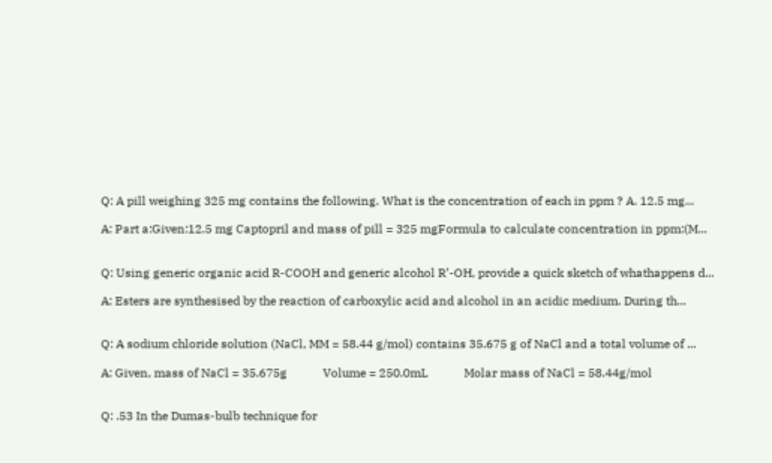Q: A pill weighing 325 mg contains the following. What is the concentration of each in ppm ? A. 12.5 mg...

A: Part a:Given:12.5 mg Captopril and mass of pill = 325 mgFormula to calculate concentration in ppm:(M...


Q: Using generic organic acid R-COOH and generic alcohol R’-OH, provide a quick sketch of whathappens d...

A: Esters are synthesised by the reaction of carboxylic acid and alcohol in an acidic medium. During th...


Q: A sodium chloride solution (NaCl, MM = 58.44 g/mol) contains 35.675 g of NaCl and a total volume of ...

A: Given, mass of NaCl = 35.675g            Volume = 250.0mL            Molar mass of NaCl = 58.44g/mol


Q: .53 In the Dumas-bulb technique for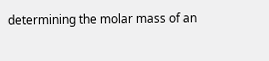determining the molar mass of an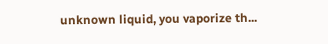unknown liquid, you vaporize th...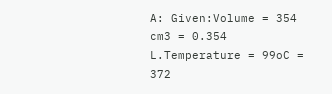A: Given:Volume = 354 cm3 = 0.354 L.Temperature = 99oC = 372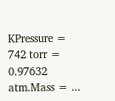KPressure = 742 torr = 0.97632 atm.Mass = ...